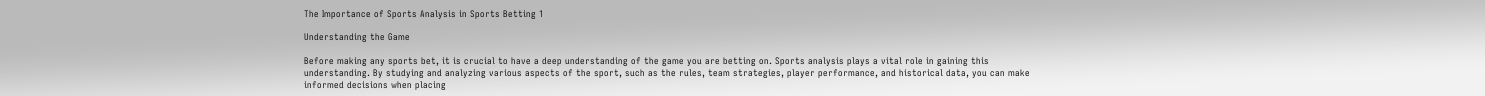The Importance of Sports Analysis in Sports Betting 1

Understanding the Game

Before making any sports bet, it is crucial to have a deep understanding of the game you are betting on. Sports analysis plays a vital role in gaining this understanding. By studying and analyzing various aspects of the sport, such as the rules, team strategies, player performance, and historical data, you can make informed decisions when placing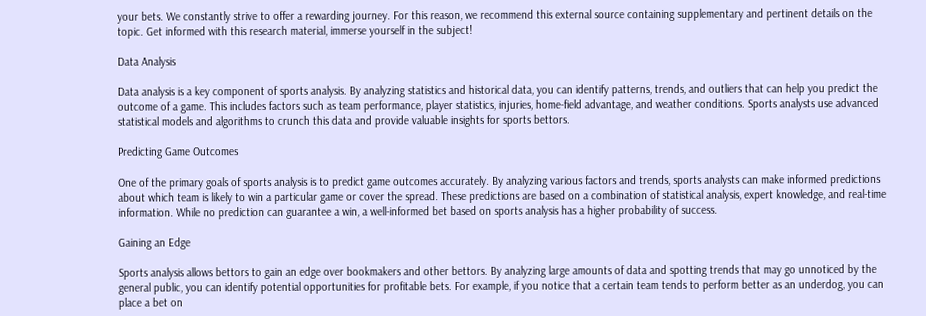your bets. We constantly strive to offer a rewarding journey. For this reason, we recommend this external source containing supplementary and pertinent details on the topic. Get informed with this research material, immerse yourself in the subject!

Data Analysis

Data analysis is a key component of sports analysis. By analyzing statistics and historical data, you can identify patterns, trends, and outliers that can help you predict the outcome of a game. This includes factors such as team performance, player statistics, injuries, home-field advantage, and weather conditions. Sports analysts use advanced statistical models and algorithms to crunch this data and provide valuable insights for sports bettors.

Predicting Game Outcomes

One of the primary goals of sports analysis is to predict game outcomes accurately. By analyzing various factors and trends, sports analysts can make informed predictions about which team is likely to win a particular game or cover the spread. These predictions are based on a combination of statistical analysis, expert knowledge, and real-time information. While no prediction can guarantee a win, a well-informed bet based on sports analysis has a higher probability of success.

Gaining an Edge

Sports analysis allows bettors to gain an edge over bookmakers and other bettors. By analyzing large amounts of data and spotting trends that may go unnoticed by the general public, you can identify potential opportunities for profitable bets. For example, if you notice that a certain team tends to perform better as an underdog, you can place a bet on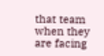that team when they are facing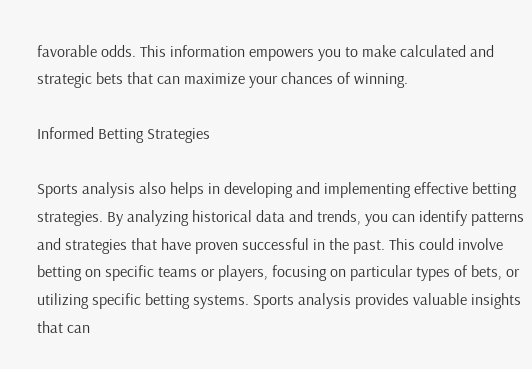favorable odds. This information empowers you to make calculated and strategic bets that can maximize your chances of winning.

Informed Betting Strategies

Sports analysis also helps in developing and implementing effective betting strategies. By analyzing historical data and trends, you can identify patterns and strategies that have proven successful in the past. This could involve betting on specific teams or players, focusing on particular types of bets, or utilizing specific betting systems. Sports analysis provides valuable insights that can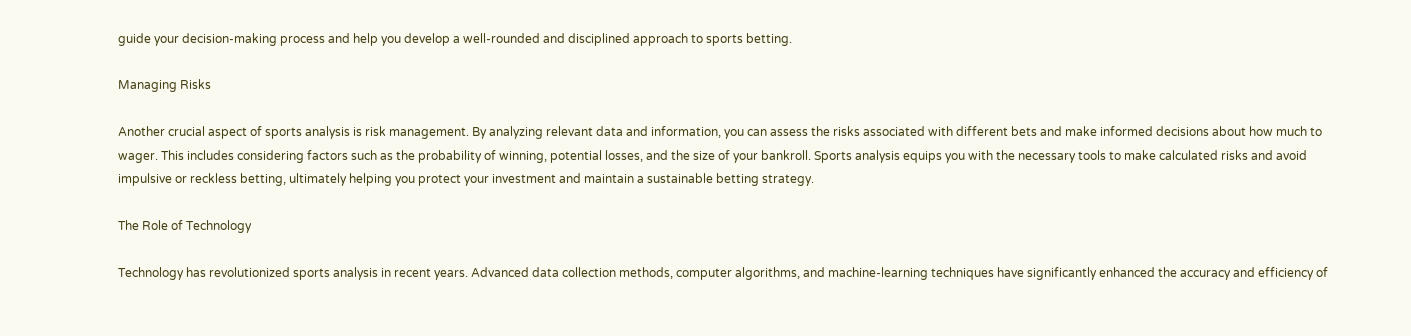guide your decision-making process and help you develop a well-rounded and disciplined approach to sports betting.

Managing Risks

Another crucial aspect of sports analysis is risk management. By analyzing relevant data and information, you can assess the risks associated with different bets and make informed decisions about how much to wager. This includes considering factors such as the probability of winning, potential losses, and the size of your bankroll. Sports analysis equips you with the necessary tools to make calculated risks and avoid impulsive or reckless betting, ultimately helping you protect your investment and maintain a sustainable betting strategy.

The Role of Technology

Technology has revolutionized sports analysis in recent years. Advanced data collection methods, computer algorithms, and machine-learning techniques have significantly enhanced the accuracy and efficiency of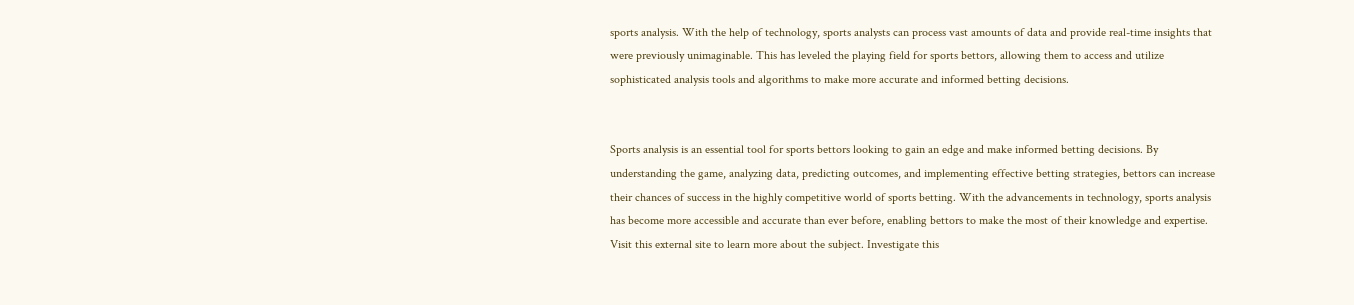sports analysis. With the help of technology, sports analysts can process vast amounts of data and provide real-time insights that were previously unimaginable. This has leveled the playing field for sports bettors, allowing them to access and utilize sophisticated analysis tools and algorithms to make more accurate and informed betting decisions.


Sports analysis is an essential tool for sports bettors looking to gain an edge and make informed betting decisions. By understanding the game, analyzing data, predicting outcomes, and implementing effective betting strategies, bettors can increase their chances of success in the highly competitive world of sports betting. With the advancements in technology, sports analysis has become more accessible and accurate than ever before, enabling bettors to make the most of their knowledge and expertise. Visit this external site to learn more about the subject. Investigate this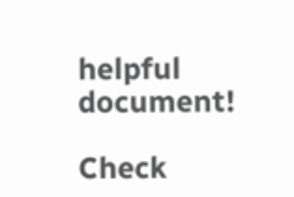helpful document!

Check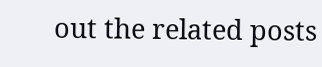out the related posts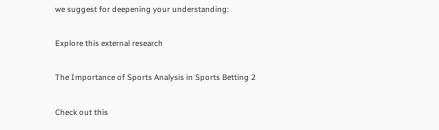we suggest for deepening your understanding:

Explore this external research

The Importance of Sports Analysis in Sports Betting 2

Check out this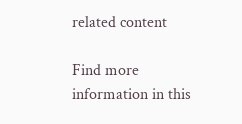related content

Find more information in this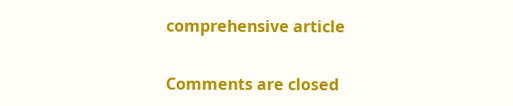comprehensive article


Comments are closed